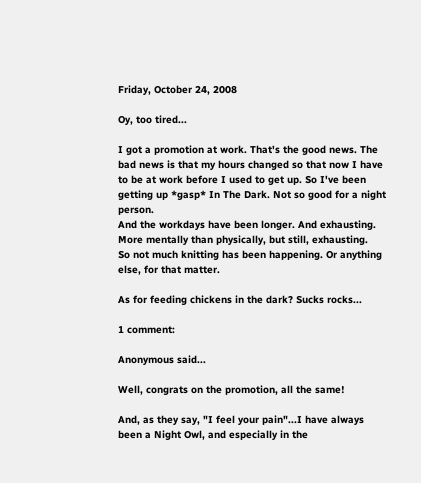Friday, October 24, 2008

Oy, too tired...

I got a promotion at work. That's the good news. The bad news is that my hours changed so that now I have to be at work before I used to get up. So I've been getting up *gasp* In The Dark. Not so good for a night person.
And the workdays have been longer. And exhausting. More mentally than physically, but still, exhausting.
So not much knitting has been happening. Or anything else, for that matter.

As for feeding chickens in the dark? Sucks rocks...

1 comment:

Anonymous said...

Well, congrats on the promotion, all the same!

And, as they say, "I feel your pain"...I have always been a Night Owl, and especially in the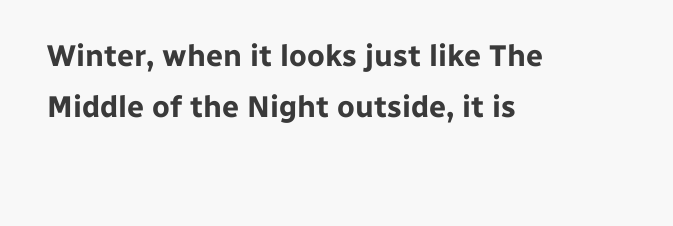Winter, when it looks just like The Middle of the Night outside, it is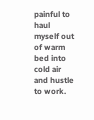painful to haul myself out of warm bed into cold air and hustle to work.